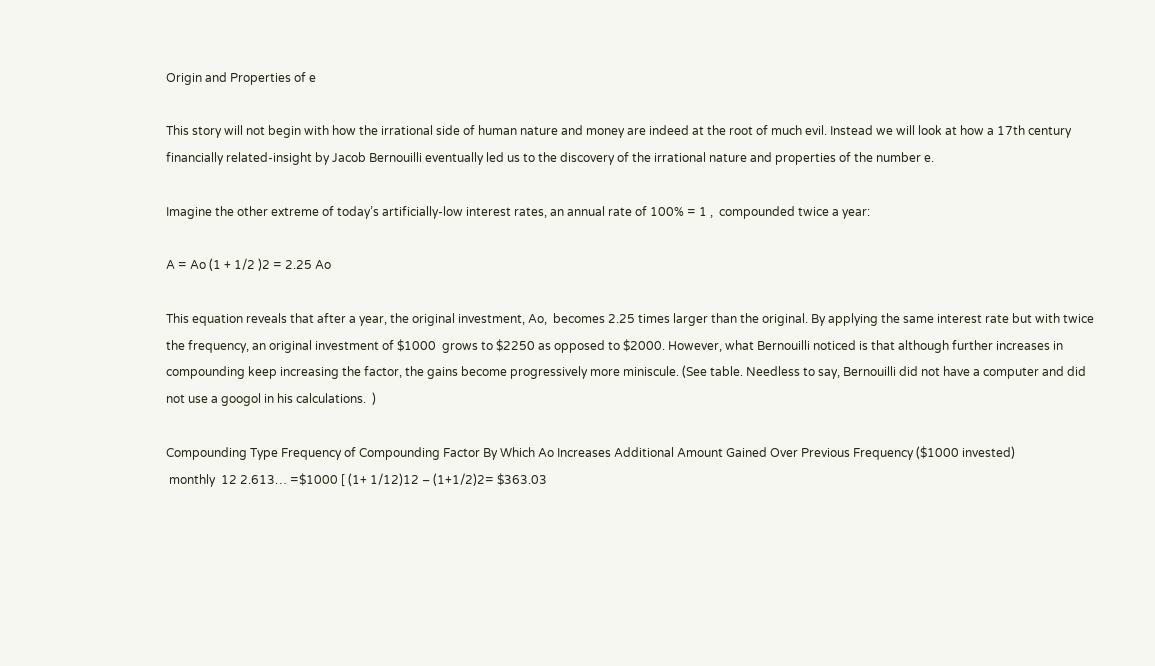Origin and Properties of e

This story will not begin with how the irrational side of human nature and money are indeed at the root of much evil. Instead we will look at how a 17th century financially related-insight by Jacob Bernouilli eventually led us to the discovery of the irrational nature and properties of the number e.

Imagine the other extreme of today’s artificially-low interest rates, an annual rate of 100% = 1 ,  compounded twice a year:

A = Ao (1 + 1/2 )2 = 2.25 Ao

This equation reveals that after a year, the original investment, Ao,  becomes 2.25 times larger than the original. By applying the same interest rate but with twice the frequency, an original investment of $1000  grows to $2250 as opposed to $2000. However, what Bernouilli noticed is that although further increases in compounding keep increasing the factor, the gains become progressively more miniscule. (See table. Needless to say, Bernouilli did not have a computer and did not use a googol in his calculations.  )

Compounding Type Frequency of Compounding Factor By Which Ao Increases Additional Amount Gained Over Previous Frequency ($1000 invested)
 monthly  12 2.613… =$1000 [ (1+ 1/12)12 – (1+1/2)2= $363.03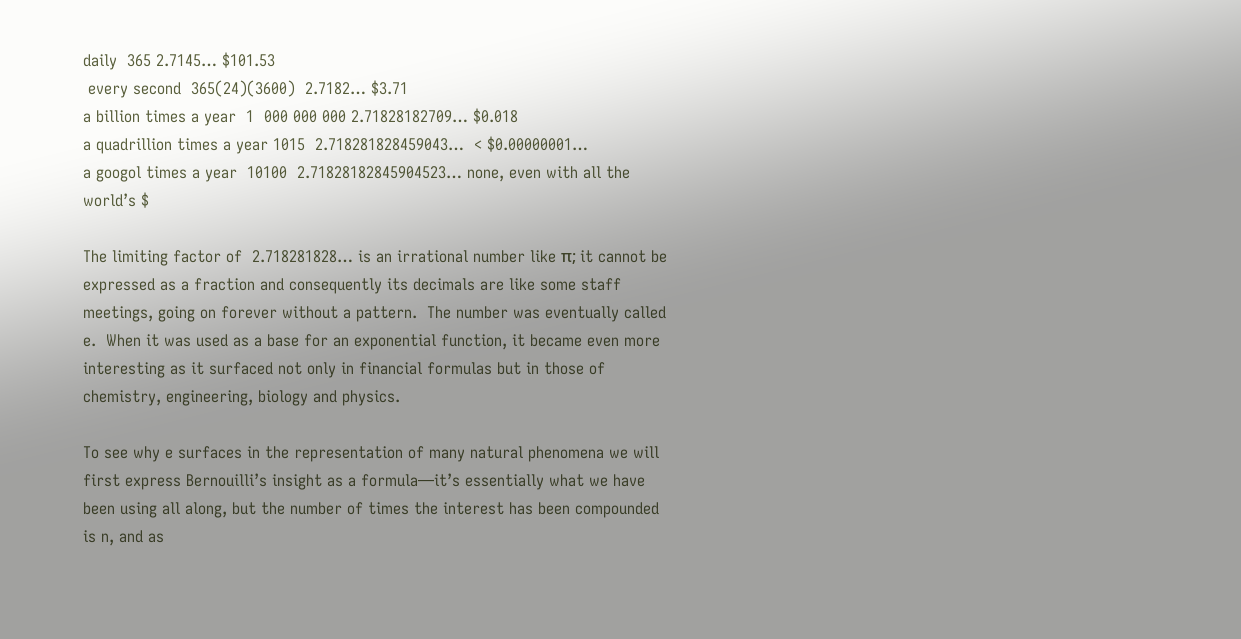daily  365 2.7145… $101.53
 every second  365(24)(3600)  2.7182… $3.71
a billion times a year  1  000 000 000 2.71828182709… $0.018
a quadrillion times a year 1015  2.718281828459043…  < $0.00000001…
a googol times a year  10100  2.71828182845904523… none, even with all the world’s $

The limiting factor of  2.718281828… is an irrational number like π; it cannot be expressed as a fraction and consequently its decimals are like some staff meetings, going on forever without a pattern.  The number was eventually called e.  When it was used as a base for an exponential function, it became even more interesting as it surfaced not only in financial formulas but in those of chemistry, engineering, biology and physics.

To see why e surfaces in the representation of many natural phenomena we will first express Bernouilli’s insight as a formula—it’s essentially what we have been using all along, but the number of times the interest has been compounded is n, and as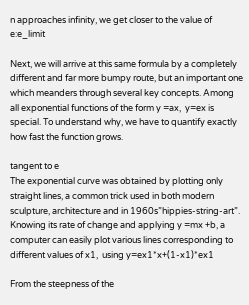n approaches infinity, we get closer to the value of e:e_limit

Next, we will arrive at this same formula by a completely different and far more bumpy route, but an important one which meanders through several key concepts. Among all exponential functions of the form y =ax,  y=ex is special. To understand why, we have to quantify exactly how fast the function grows.

tangent to e
The exponential curve was obtained by plotting only straight lines, a common trick used in both modern sculpture, architecture and in 1960s”hippies-string-art”. Knowing its rate of change and applying y =mx +b, a computer can easily plot various lines corresponding to different values of x1,  using y=ex1*x+(1-x1)*ex1

From the steepness of the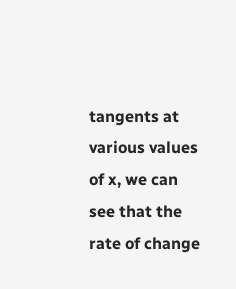tangents at various values of x, we can see that the rate of change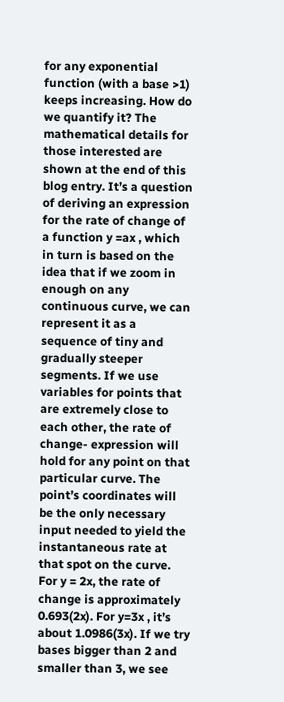for any exponential function (with a base >1) keeps increasing. How do we quantify it? The mathematical details for those interested are shown at the end of this blog entry. It’s a question of deriving an expression for the rate of change of a function y =ax , which in turn is based on the idea that if we zoom in enough on any continuous curve, we can represent it as a sequence of tiny and gradually steeper segments. If we use variables for points that are extremely close to each other, the rate of change- expression will hold for any point on that particular curve. The point’s coordinates will be the only necessary input needed to yield the instantaneous rate at that spot on the curve. For y = 2x, the rate of change is approximately 0.693(2x). For y=3x , it’s about 1.0986(3x). If we try bases bigger than 2 and smaller than 3, we see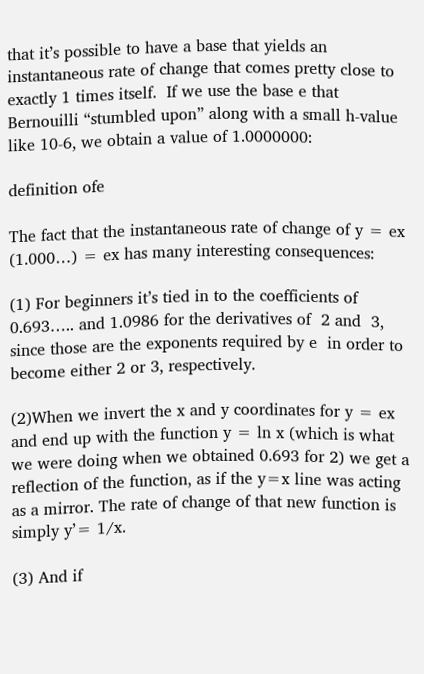that it’s possible to have a base that yields an instantaneous rate of change that comes pretty close to exactly 1 times itself.  If we use the base e that  Bernouilli “stumbled upon” along with a small h-value like 10-6, we obtain a value of 1.0000000:

definition ofe

The fact that the instantaneous rate of change of y = ex (1.000…) = ex has many interesting consequences:

(1) For beginners it’s tied in to the coefficients of 0.693….. and 1.0986 for the derivatives of  2 and  3, since those are the exponents required by e  in order to become either 2 or 3, respectively.

(2)When we invert the x and y coordinates for y = ex  and end up with the function y = ln x (which is what we were doing when we obtained 0.693 for 2) we get a reflection of the function, as if the y=x line was acting as a mirror. The rate of change of that new function is simply y’= 1/x.

(3) And if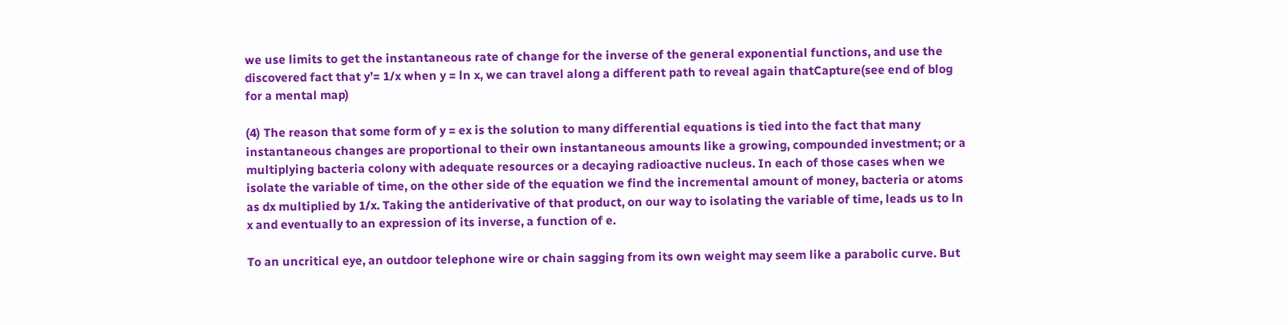we use limits to get the instantaneous rate of change for the inverse of the general exponential functions, and use the discovered fact that y’= 1/x when y = ln x, we can travel along a different path to reveal again thatCapture(see end of blog for a mental map)

(4) The reason that some form of y = ex is the solution to many differential equations is tied into the fact that many instantaneous changes are proportional to their own instantaneous amounts like a growing, compounded investment; or a multiplying bacteria colony with adequate resources or a decaying radioactive nucleus. In each of those cases when we isolate the variable of time, on the other side of the equation we find the incremental amount of money, bacteria or atoms as dx multiplied by 1/x. Taking the antiderivative of that product, on our way to isolating the variable of time, leads us to ln x and eventually to an expression of its inverse, a function of e.

To an uncritical eye, an outdoor telephone wire or chain sagging from its own weight may seem like a parabolic curve. But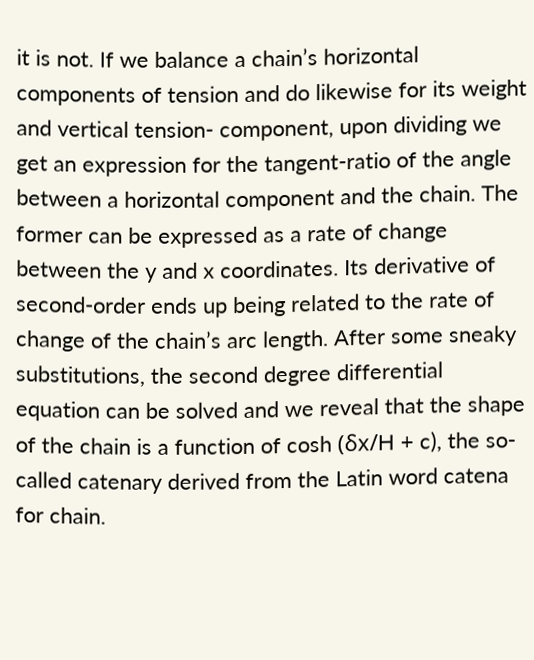it is not. If we balance a chain’s horizontal components of tension and do likewise for its weight and vertical tension- component, upon dividing we get an expression for the tangent-ratio of the angle between a horizontal component and the chain. The former can be expressed as a rate of change between the y and x coordinates. Its derivative of second-order ends up being related to the rate of change of the chain’s arc length. After some sneaky substitutions, the second degree differential equation can be solved and we reveal that the shape of the chain is a function of cosh (δx/H + c), the so-called catenary derived from the Latin word catena for chain.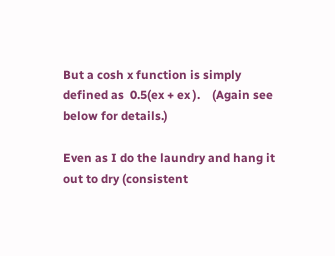But a cosh x function is simply defined as  0.5(ex + ex ).    (Again see below for details.)

Even as I do the laundry and hang it out to dry (consistent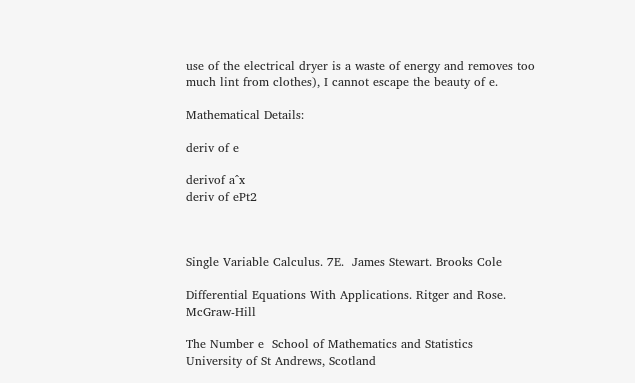use of the electrical dryer is a waste of energy and removes too much lint from clothes), I cannot escape the beauty of e.

Mathematical Details:

deriv of e

derivof a^x
deriv of ePt2



Single Variable Calculus. 7E.  James Stewart. Brooks Cole

Differential Equations With Applications. Ritger and Rose. McGraw-Hill

The Number e  School of Mathematics and Statistics
University of St Andrews, Scotland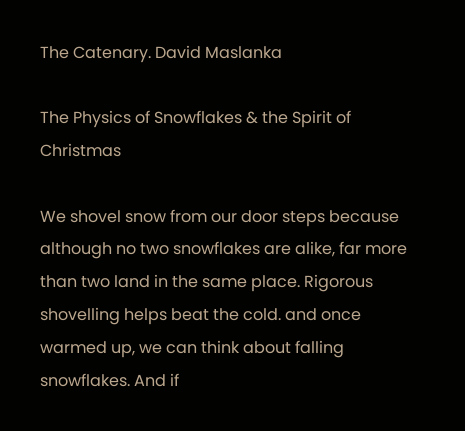The Catenary. David Maslanka

The Physics of Snowflakes & the Spirit of Christmas

We shovel snow from our door steps because although no two snowflakes are alike, far more than two land in the same place. Rigorous shovelling helps beat the cold. and once warmed up, we can think about falling snowflakes. And if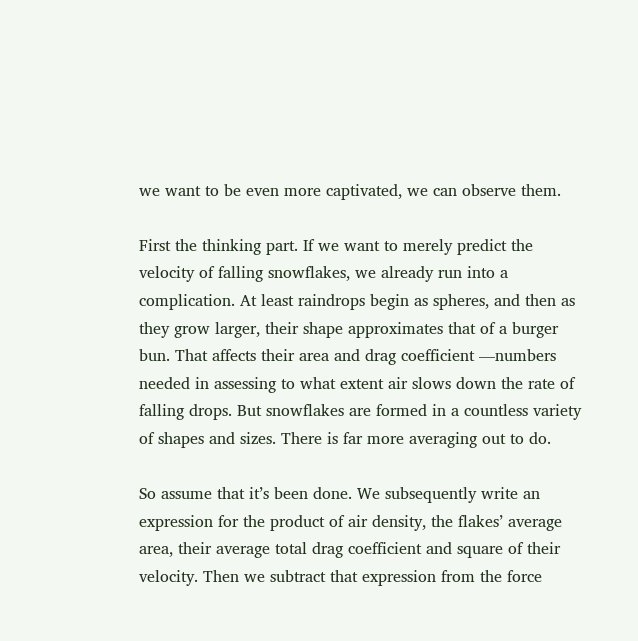we want to be even more captivated, we can observe them.

First the thinking part. If we want to merely predict the velocity of falling snowflakes, we already run into a complication. At least raindrops begin as spheres, and then as they grow larger, their shape approximates that of a burger bun. That affects their area and drag coefficient —numbers needed in assessing to what extent air slows down the rate of falling drops. But snowflakes are formed in a countless variety of shapes and sizes. There is far more averaging out to do.

So assume that it’s been done. We subsequently write an expression for the product of air density, the flakes’ average area, their average total drag coefficient and square of their velocity. Then we subtract that expression from the force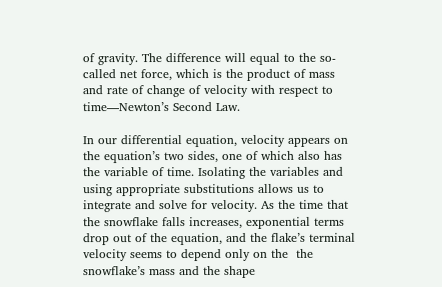of gravity. The difference will equal to the so-called net force, which is the product of mass and rate of change of velocity with respect to time—Newton’s Second Law.

In our differential equation, velocity appears on the equation’s two sides, one of which also has the variable of time. Isolating the variables and using appropriate substitutions allows us to integrate and solve for velocity. As the time that the snowflake falls increases, exponential terms drop out of the equation, and the flake’s terminal velocity seems to depend only on the  the snowflake’s mass and the shape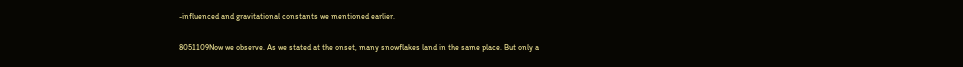-influenced and gravitational constants we mentioned earlier.

8051109Now we observe. As we stated at the onset, many snowflakes land in the same place. But only a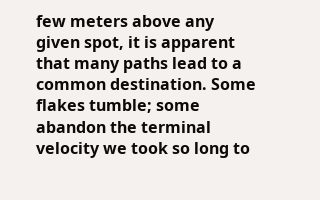few meters above any given spot, it is apparent that many paths lead to a common destination. Some flakes tumble; some abandon the terminal velocity we took so long to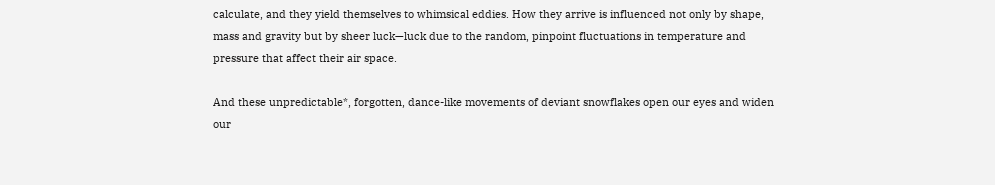calculate, and they yield themselves to whimsical eddies. How they arrive is influenced not only by shape, mass and gravity but by sheer luck—luck due to the random, pinpoint fluctuations in temperature and pressure that affect their air space.

And these unpredictable*, forgotten, dance-like movements of deviant snowflakes open our eyes and widen our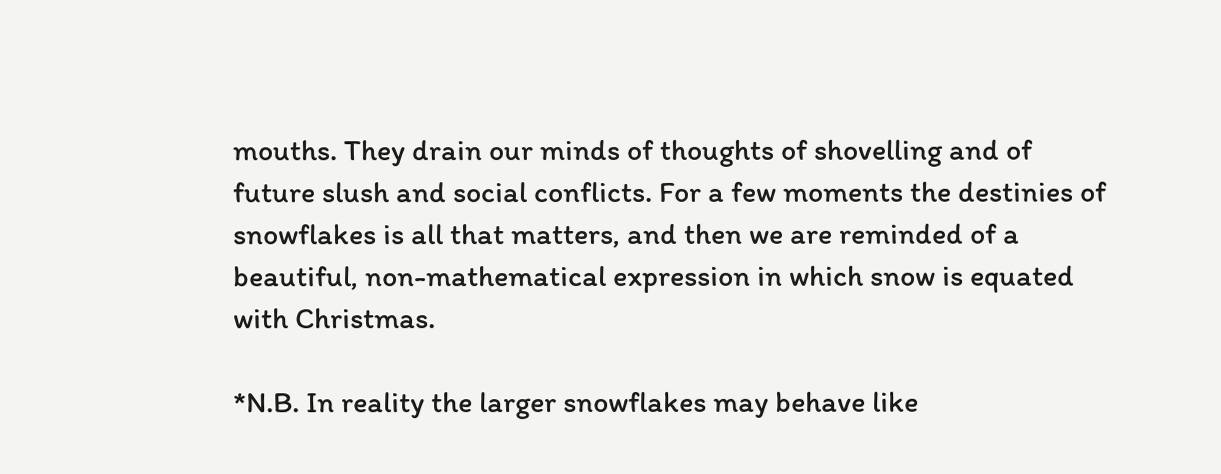mouths. They drain our minds of thoughts of shovelling and of future slush and social conflicts. For a few moments the destinies of snowflakes is all that matters, and then we are reminded of a beautiful, non-mathematical expression in which snow is equated with Christmas.

*N.B. In reality the larger snowflakes may behave like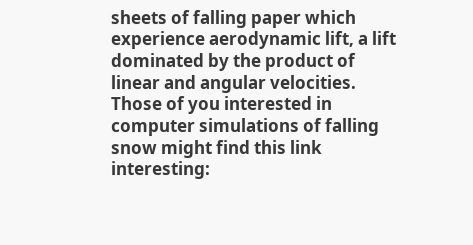sheets of falling paper which experience aerodynamic lift, a lift dominated by the product of linear and angular velocities. Those of you interested in computer simulations of falling snow might find this link interesting: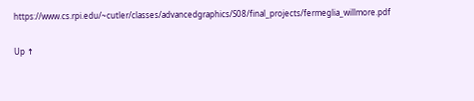https://www.cs.rpi.edu/~cutler/classes/advancedgraphics/S08/final_projects/fermeglia_willmore.pdf


Up ↑